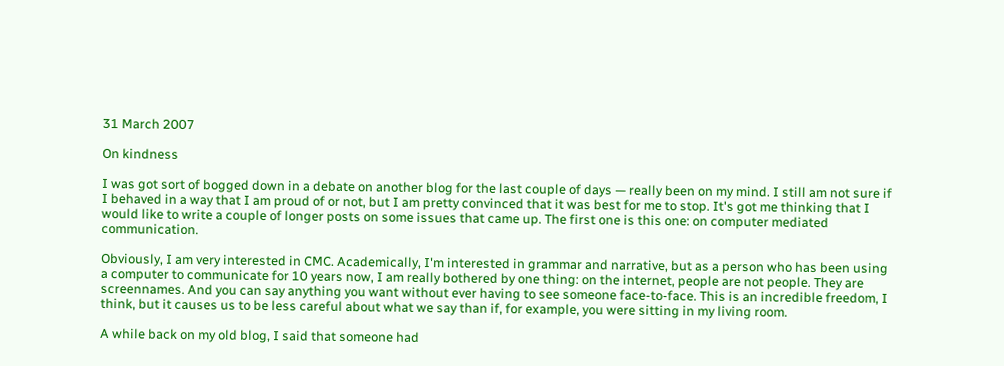31 March 2007

On kindness

I was got sort of bogged down in a debate on another blog for the last couple of days — really been on my mind. I still am not sure if I behaved in a way that I am proud of or not, but I am pretty convinced that it was best for me to stop. It's got me thinking that I would like to write a couple of longer posts on some issues that came up. The first one is this one: on computer mediated communication.

Obviously, I am very interested in CMC. Academically, I'm interested in grammar and narrative, but as a person who has been using a computer to communicate for 10 years now, I am really bothered by one thing: on the internet, people are not people. They are screennames. And you can say anything you want without ever having to see someone face-to-face. This is an incredible freedom, I think, but it causes us to be less careful about what we say than if, for example, you were sitting in my living room.

A while back on my old blog, I said that someone had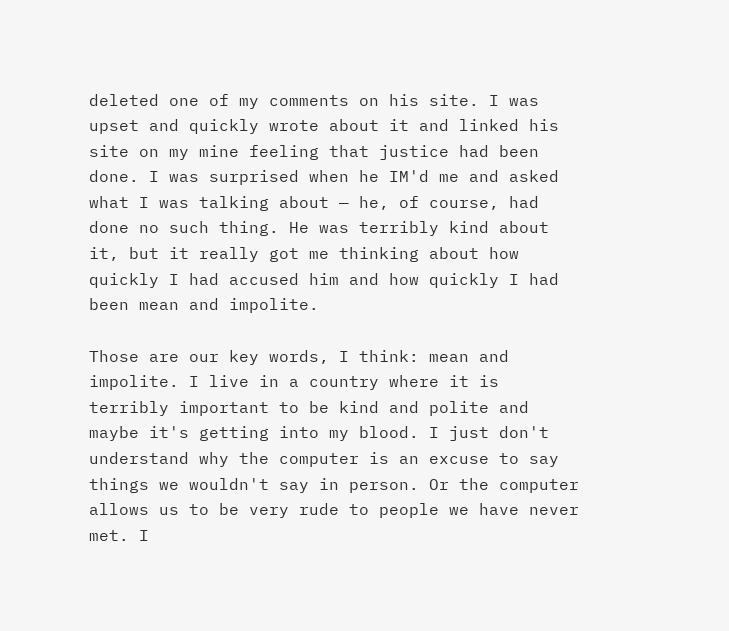deleted one of my comments on his site. I was upset and quickly wrote about it and linked his site on my mine feeling that justice had been done. I was surprised when he IM'd me and asked what I was talking about — he, of course, had done no such thing. He was terribly kind about it, but it really got me thinking about how quickly I had accused him and how quickly I had been mean and impolite.

Those are our key words, I think: mean and impolite. I live in a country where it is terribly important to be kind and polite and maybe it's getting into my blood. I just don't understand why the computer is an excuse to say things we wouldn't say in person. Or the computer allows us to be very rude to people we have never met. I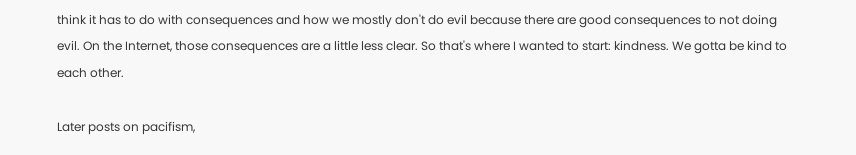think it has to do with consequences and how we mostly don't do evil because there are good consequences to not doing evil. On the Internet, those consequences are a little less clear. So that's where I wanted to start: kindness. We gotta be kind to each other.

Later posts on pacifism,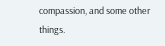compassion, and some other things.